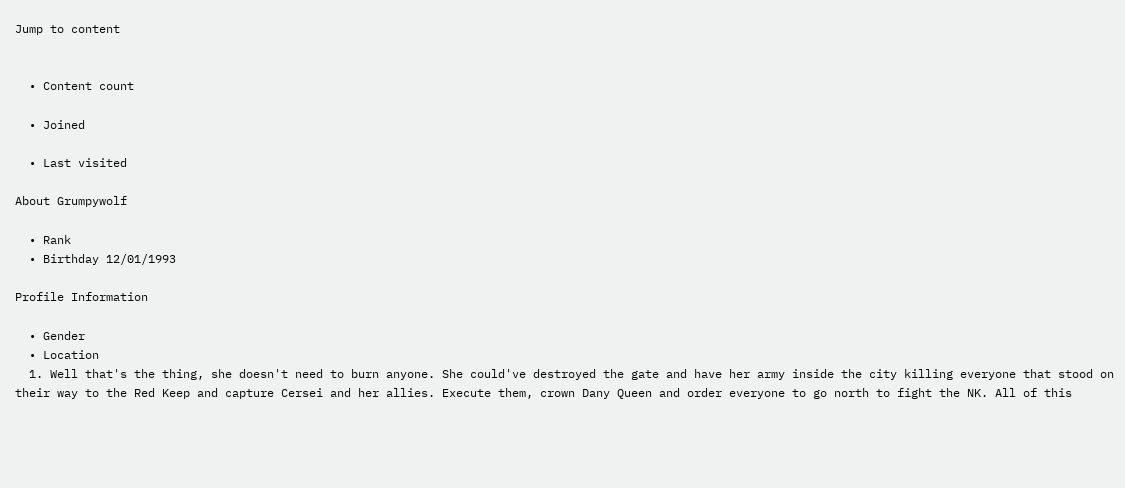Jump to content


  • Content count

  • Joined

  • Last visited

About Grumpywolf

  • Rank
  • Birthday 12/01/1993

Profile Information

  • Gender
  • Location
  1. Well that's the thing, she doesn't need to burn anyone. She could've destroyed the gate and have her army inside the city killing everyone that stood on their way to the Red Keep and capture Cersei and her allies. Execute them, crown Dany Queen and order everyone to go north to fight the NK. All of this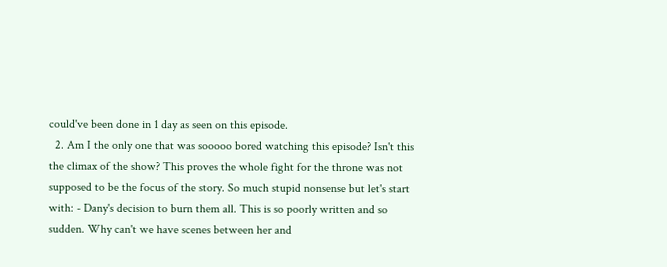could've been done in 1 day as seen on this episode.
  2. Am I the only one that was sooooo bored watching this episode? Isn't this the climax of the show? This proves the whole fight for the throne was not supposed to be the focus of the story. So much stupid nonsense but let's start with: - Dany's decision to burn them all. This is so poorly written and so sudden. Why can't we have scenes between her and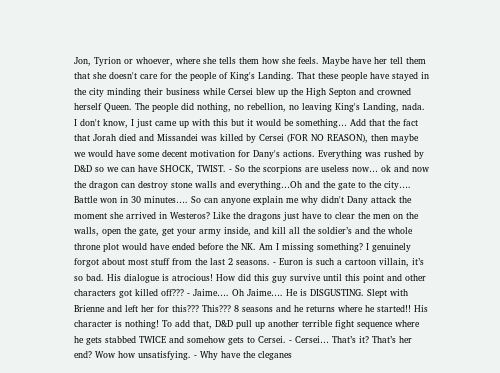Jon, Tyrion or whoever, where she tells them how she feels. Maybe have her tell them that she doesn't care for the people of King's Landing. That these people have stayed in the city minding their business while Cersei blew up the High Septon and crowned herself Queen. The people did nothing, no rebellion, no leaving King's Landing, nada. I don't know, I just came up with this but it would be something… Add that the fact that Jorah died and Missandei was killed by Cersei (FOR NO REASON), then maybe we would have some decent motivation for Dany's actions. Everything was rushed by D&D so we can have SHOCK, TWIST. - So the scorpions are useless now… ok and now the dragon can destroy stone walls and everything…Oh and the gate to the city…. Battle won in 30 minutes…. So can anyone explain me why didn't Dany attack the moment she arrived in Westeros? Like the dragons just have to clear the men on the walls, open the gate, get your army inside, and kill all the soldier’s and the whole throne plot would have ended before the NK. Am I missing something? I genuinely forgot about most stuff from the last 2 seasons. - Euron is such a cartoon villain, it’s so bad. His dialogue is atrocious! How did this guy survive until this point and other characters got killed off??? - Jaime…. Oh Jaime…. He is DISGUSTING. Slept with Brienne and left her for this??? This??? 8 seasons and he returns where he started!! His character is nothing! To add that, D&D pull up another terrible fight sequence where he gets stabbed TWICE and somehow gets to Cersei. - Cersei… That’s it? That’s her end? Wow how unsatisfying. - Why have the cleganes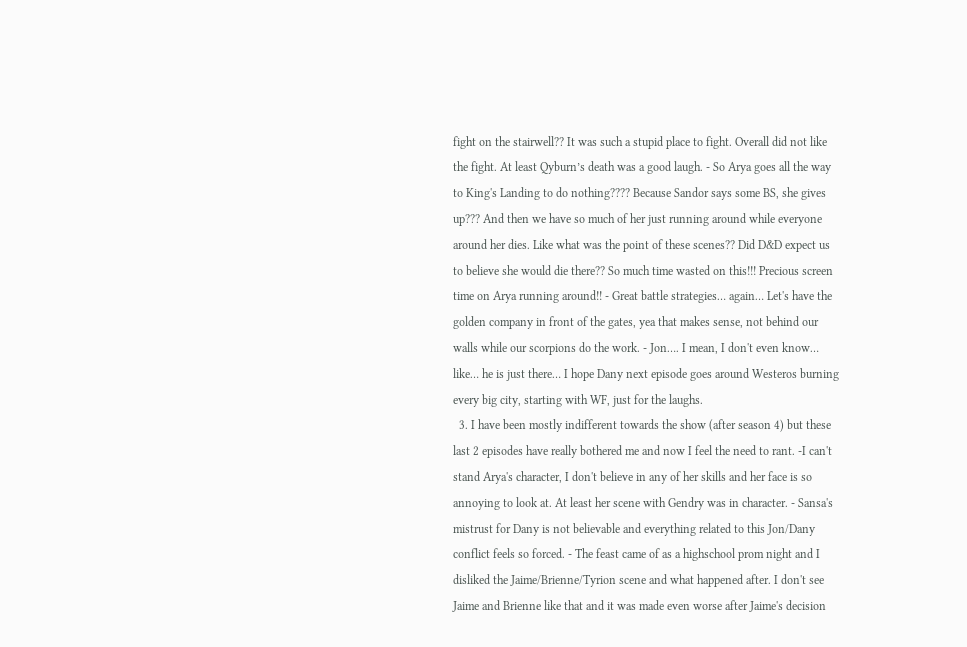fight on the stairwell?? It was such a stupid place to fight. Overall did not like the fight. At least Qyburn’s death was a good laugh. - So Arya goes all the way to King's Landing to do nothing???? Because Sandor says some BS, she gives up??? And then we have so much of her just running around while everyone around her dies. Like what was the point of these scenes?? Did D&D expect us to believe she would die there?? So much time wasted on this!!! Precious screen time on Arya running around!! - Great battle strategies… again… Let's have the golden company in front of the gates, yea that makes sense, not behind our walls while our scorpions do the work. - Jon…. I mean, I don't even know… like… he is just there… I hope Dany next episode goes around Westeros burning every big city, starting with WF, just for the laughs.
  3. I have been mostly indifferent towards the show (after season 4) but these last 2 episodes have really bothered me and now I feel the need to rant. -I can't stand Arya's character, I don't believe in any of her skills and her face is so annoying to look at. At least her scene with Gendry was in character. - Sansa's mistrust for Dany is not believable and everything related to this Jon/Dany conflict feels so forced. - The feast came of as a highschool prom night and I disliked the Jaime/Brienne/Tyrion scene and what happened after. I don't see Jaime and Brienne like that and it was made even worse after Jaime's decision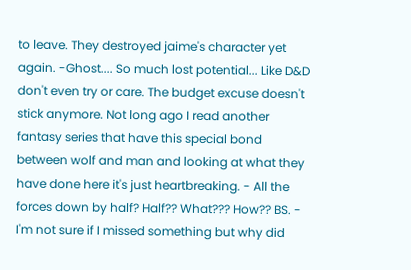to leave. They destroyed jaime's character yet again. -Ghost.... So much lost potential... Like D&D don't even try or care. The budget excuse doesn't stick anymore. Not long ago I read another fantasy series that have this special bond between wolf and man and looking at what they have done here it's just heartbreaking. - All the forces down by half? Half?? What??? How?? BS. - I'm not sure if I missed something but why did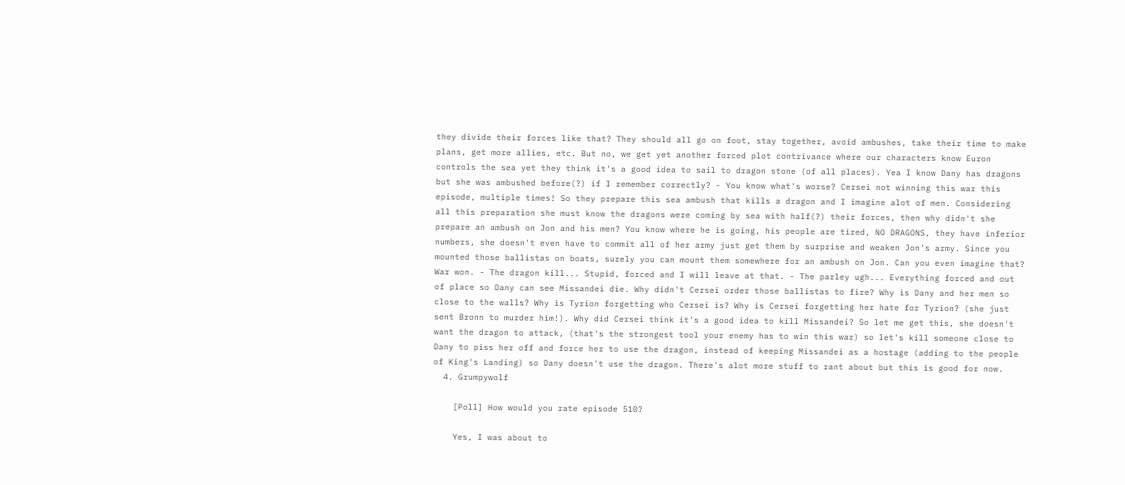they divide their forces like that? They should all go on foot, stay together, avoid ambushes, take their time to make plans, get more allies, etc. But no, we get yet another forced plot contrivance where our characters know Euron controls the sea yet they think it's a good idea to sail to dragon stone (of all places). Yea I know Dany has dragons but she was ambushed before(?) if I remember correctly? - You know what's worse? Cersei not winning this war this episode, multiple times! So they prepare this sea ambush that kills a dragon and I imagine alot of men. Considering all this preparation she must know the dragons were coming by sea with half(?) their forces, then why didn't she prepare an ambush on Jon and his men? You know where he is going, his people are tired, NO DRAGONS, they have inferior numbers, she doesn't even have to commit all of her army just get them by surprise and weaken Jon's army. Since you mounted those ballistas on boats, surely you can mount them somewhere for an ambush on Jon. Can you even imagine that? War won. - The dragon kill... Stupid, forced and I will leave at that. - The parley ugh... Everything forced and out of place so Dany can see Missandei die. Why didn't Cersei order those ballistas to fire? Why is Dany and her men so close to the walls? Why is Tyrion forgetting who Cersei is? Why is Cersei forgetting her hate for Tyrion? (she just sent Bronn to murder him!). Why did Cersei think it's a good idea to kill Missandei? So let me get this, she doesn't want the dragon to attack, (that's the strongest tool your enemy has to win this war) so let's kill someone close to Dany to piss her off and force her to use the dragon, instead of keeping Missandei as a hostage (adding to the people of King's Landing) so Dany doesn't use the dragon. There's alot more stuff to rant about but this is good for now.
  4. Grumpywolf

    [Poll] How would you rate episode 510?

    Yes, I was about to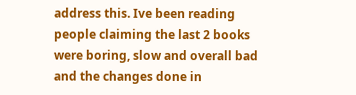address this. Ive been reading people claiming the last 2 books were boring, slow and overall bad and the changes done in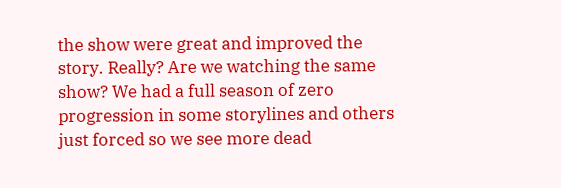the show were great and improved the story. Really? Are we watching the same show? We had a full season of zero progression in some storylines and others just forced so we see more dead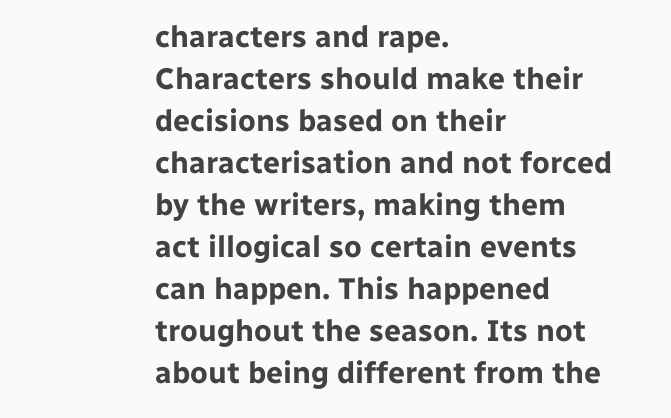characters and rape. Characters should make their decisions based on their characterisation and not forced by the writers, making them act illogical so certain events can happen. This happened troughout the season. Its not about being different from the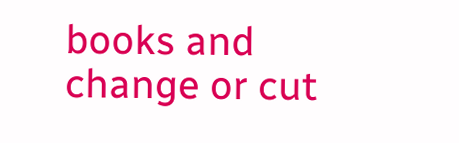books and change or cut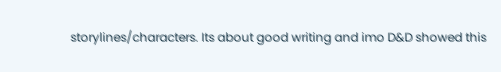storylines/characters. Its about good writing and imo D&D showed this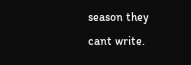season they cant write.